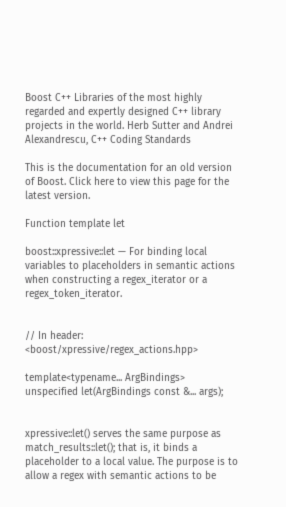Boost C++ Libraries of the most highly regarded and expertly designed C++ library projects in the world. Herb Sutter and Andrei Alexandrescu, C++ Coding Standards

This is the documentation for an old version of Boost. Click here to view this page for the latest version.

Function template let

boost::xpressive::let — For binding local variables to placeholders in semantic actions when constructing a regex_iterator or a regex_token_iterator.


// In header: <boost/xpressive/regex_actions.hpp>

template<typename... ArgBindings> unspecified let(ArgBindings const &... args);


xpressive::let() serves the same purpose as match_results::let(); that is, it binds a placeholder to a local value. The purpose is to allow a regex with semantic actions to be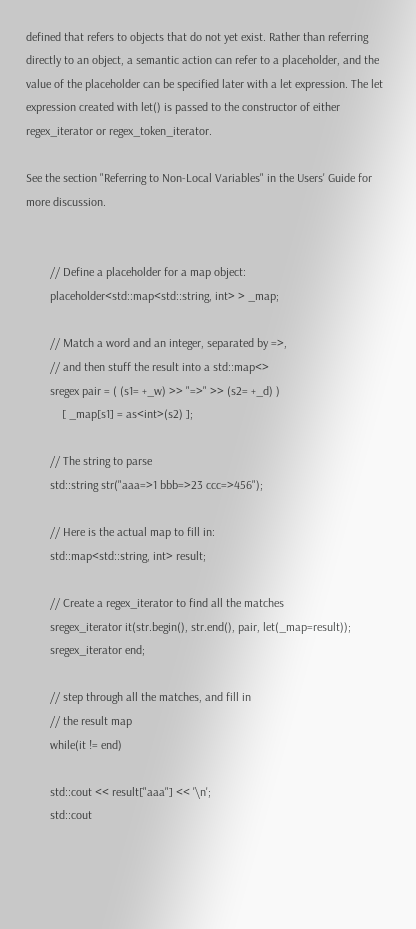defined that refers to objects that do not yet exist. Rather than referring directly to an object, a semantic action can refer to a placeholder, and the value of the placeholder can be specified later with a let expression. The let expression created with let() is passed to the constructor of either regex_iterator or regex_token_iterator.

See the section "Referring to Non-Local Variables" in the Users' Guide for more discussion.


        // Define a placeholder for a map object:
        placeholder<std::map<std::string, int> > _map;

        // Match a word and an integer, separated by =>,
        // and then stuff the result into a std::map<>
        sregex pair = ( (s1= +_w) >> "=>" >> (s2= +_d) )
            [ _map[s1] = as<int>(s2) ];

        // The string to parse
        std::string str("aaa=>1 bbb=>23 ccc=>456");

        // Here is the actual map to fill in:
        std::map<std::string, int> result;

        // Create a regex_iterator to find all the matches
        sregex_iterator it(str.begin(), str.end(), pair, let(_map=result));
        sregex_iterator end;

        // step through all the matches, and fill in
        // the result map
        while(it != end)

        std::cout << result["aaa"] << '\n';
        std::cout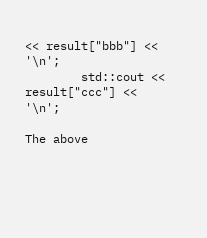<< result["bbb"] << '\n';
        std::cout << result["ccc"] << '\n';

The above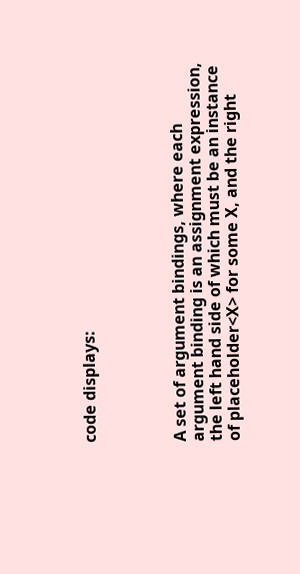code displays:




A set of argument bindings, where each argument binding is an assignment expression, the left hand side of which must be an instance of placeholder<X> for some X, and the right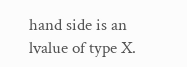hand side is an lvalue of type X.